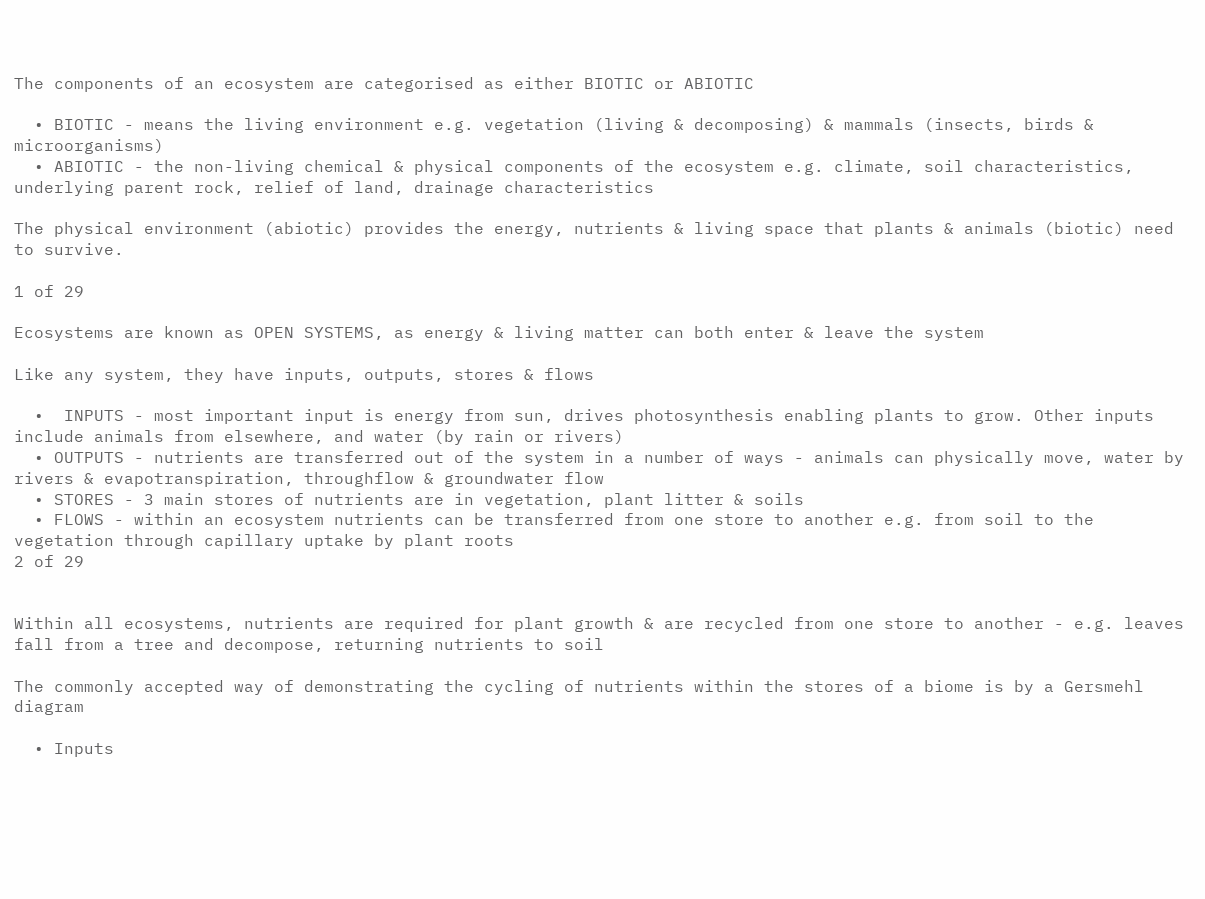The components of an ecosystem are categorised as either BIOTIC or ABIOTIC

  • BIOTIC - means the living environment e.g. vegetation (living & decomposing) & mammals (insects, birds & microorganisms)
  • ABIOTIC - the non-living chemical & physical components of the ecosystem e.g. climate, soil characteristics, underlying parent rock, relief of land, drainage characteristics

The physical environment (abiotic) provides the energy, nutrients & living space that plants & animals (biotic) need to survive.

1 of 29

Ecosystems are known as OPEN SYSTEMS, as energy & living matter can both enter & leave the system

Like any system, they have inputs, outputs, stores & flows

  •  INPUTS - most important input is energy from sun, drives photosynthesis enabling plants to grow. Other inputs include animals from elsewhere, and water (by rain or rivers)
  • OUTPUTS - nutrients are transferred out of the system in a number of ways - animals can physically move, water by rivers & evapotranspiration, throughflow & groundwater flow
  • STORES - 3 main stores of nutrients are in vegetation, plant litter & soils
  • FLOWS - within an ecosystem nutrients can be transferred from one store to another e.g. from soil to the vegetation through capillary uptake by plant roots
2 of 29


Within all ecosystems, nutrients are required for plant growth & are recycled from one store to another - e.g. leaves fall from a tree and decompose, returning nutrients to soil

The commonly accepted way of demonstrating the cycling of nutrients within the stores of a biome is by a Gersmehl diagram

  • Inputs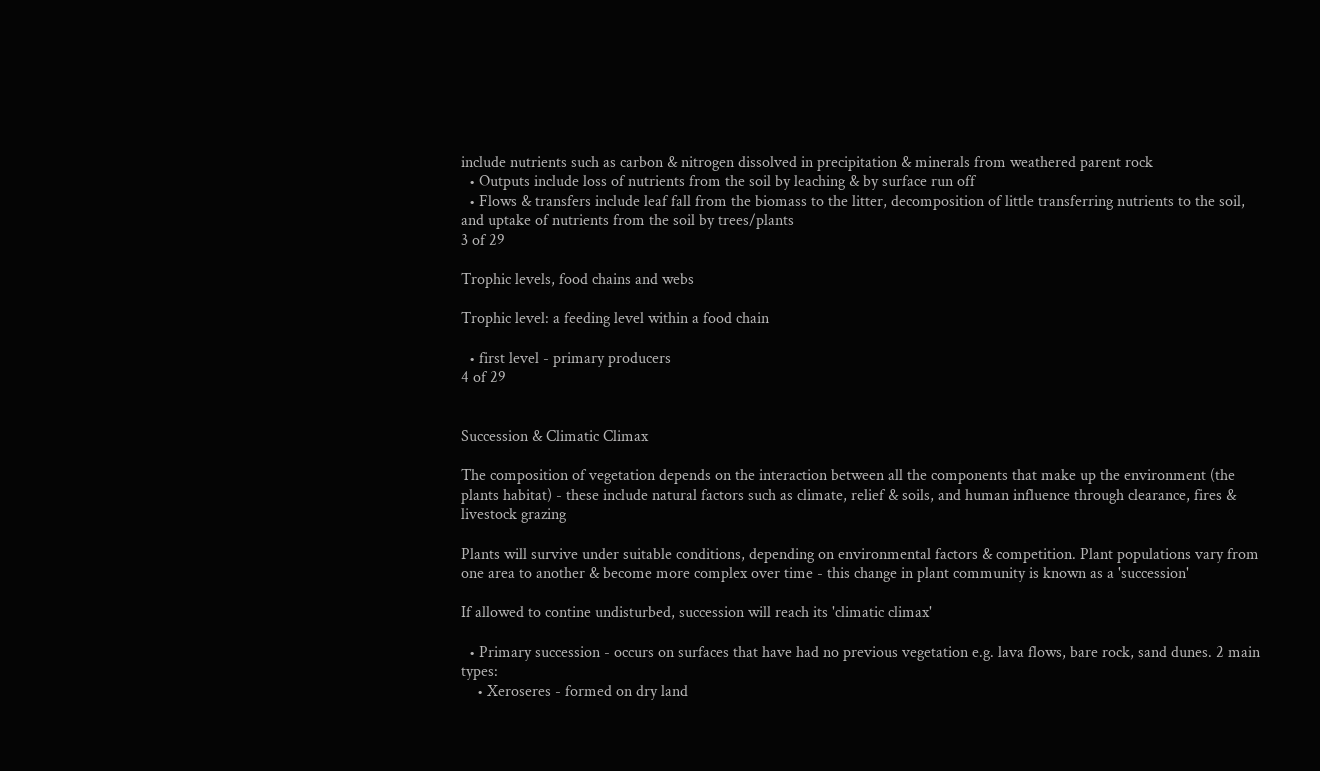include nutrients such as carbon & nitrogen dissolved in precipitation & minerals from weathered parent rock
  • Outputs include loss of nutrients from the soil by leaching & by surface run off
  • Flows & transfers include leaf fall from the biomass to the litter, decomposition of little transferring nutrients to the soil, and uptake of nutrients from the soil by trees/plants
3 of 29

Trophic levels, food chains and webs

Trophic level: a feeding level within a food chain

  • first level - primary producers
4 of 29


Succession & Climatic Climax

The composition of vegetation depends on the interaction between all the components that make up the environment (the plants habitat) - these include natural factors such as climate, relief & soils, and human influence through clearance, fires & livestock grazing

Plants will survive under suitable conditions, depending on environmental factors & competition. Plant populations vary from one area to another & become more complex over time - this change in plant community is known as a 'succession'

If allowed to contine undisturbed, succession will reach its 'climatic climax'

  • Primary succession - occurs on surfaces that have had no previous vegetation e.g. lava flows, bare rock, sand dunes. 2 main types:
    • Xeroseres - formed on dry land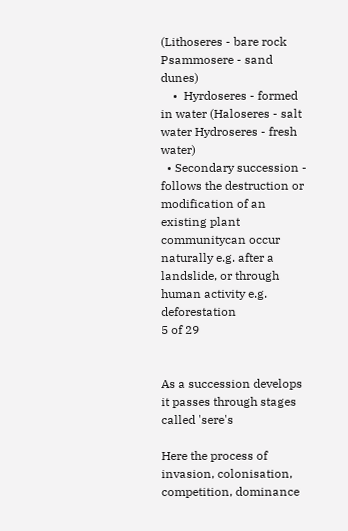(Lithoseres - bare rock Psammosere - sand dunes)
    •  Hyrdoseres - formed in water (Haloseres - salt water Hydroseres - fresh water)
  • Secondary succession - follows the destruction or modification of an existing plant communitycan occur naturally e.g. after a landslide, or through human activity e.g. deforestation
5 of 29


As a succession develops it passes through stages called 'sere's

Here the process of invasion, colonisation, competition, dominance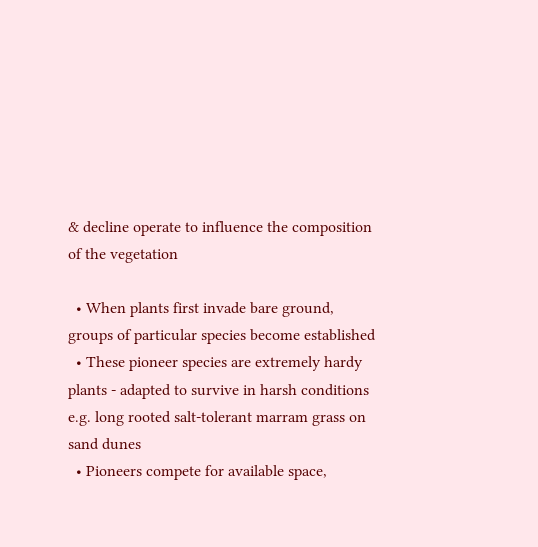& decline operate to influence the composition of the vegetation

  • When plants first invade bare ground, groups of particular species become established
  • These pioneer species are extremely hardy plants - adapted to survive in harsh conditions e.g. long rooted salt-tolerant marram grass on sand dunes
  • Pioneers compete for available space,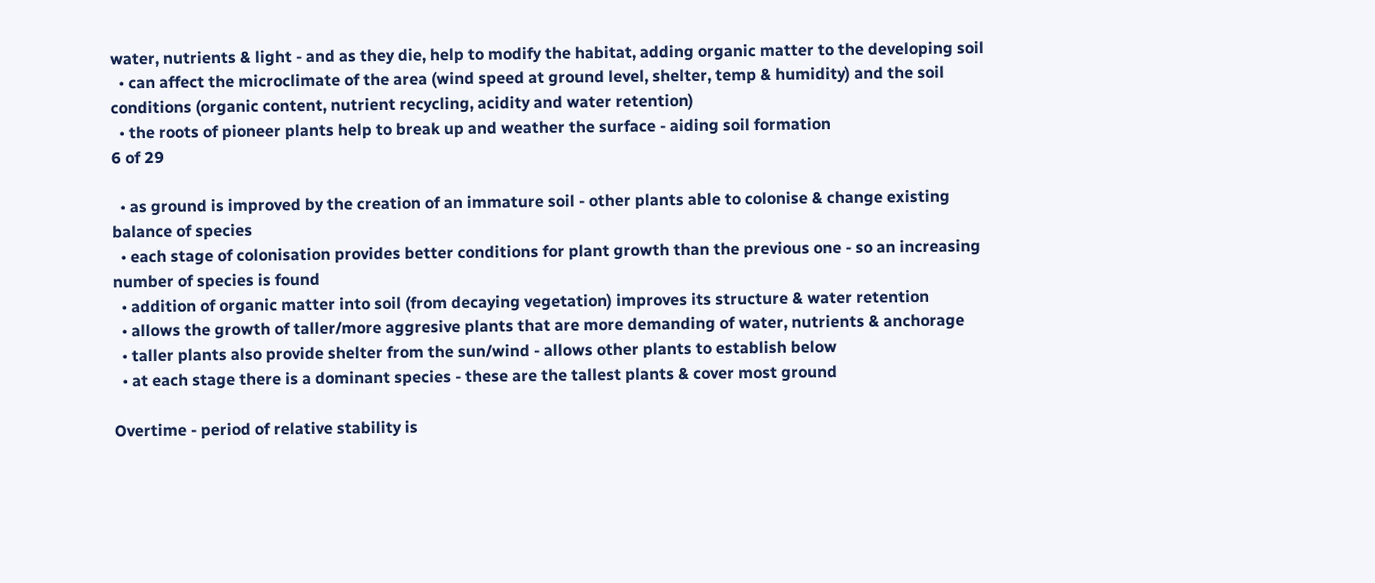water, nutrients & light - and as they die, help to modify the habitat, adding organic matter to the developing soil
  • can affect the microclimate of the area (wind speed at ground level, shelter, temp & humidity) and the soil conditions (organic content, nutrient recycling, acidity and water retention)
  • the roots of pioneer plants help to break up and weather the surface - aiding soil formation
6 of 29

  • as ground is improved by the creation of an immature soil - other plants able to colonise & change existing balance of species
  • each stage of colonisation provides better conditions for plant growth than the previous one - so an increasing number of species is found
  • addition of organic matter into soil (from decaying vegetation) improves its structure & water retention
  • allows the growth of taller/more aggresive plants that are more demanding of water, nutrients & anchorage
  • taller plants also provide shelter from the sun/wind - allows other plants to establish below
  • at each stage there is a dominant species - these are the tallest plants & cover most ground

Overtime - period of relative stability is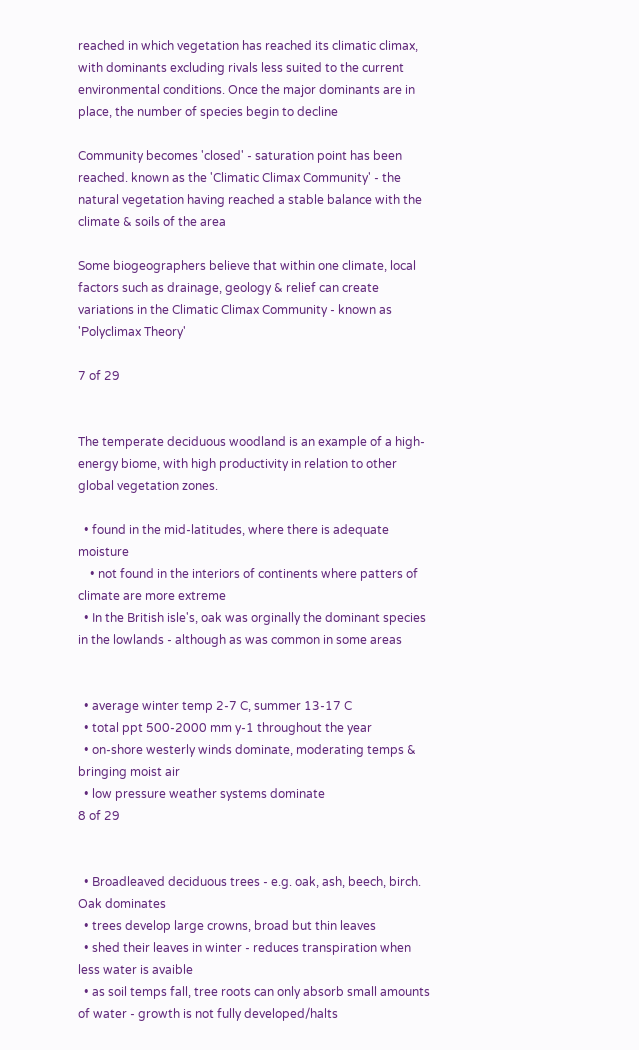reached in which vegetation has reached its climatic climax, with dominants excluding rivals less suited to the current environmental conditions. Once the major dominants are in place, the number of species begin to decline

Community becomes 'closed' - saturation point has been reached. known as the 'Climatic Climax Community' - the natural vegetation having reached a stable balance with the climate & soils of the area

Some biogeographers believe that within one climate, local factors such as drainage, geology & relief can create variations in the Climatic Climax Community - known as 'Polyclimax Theory'

7 of 29


The temperate deciduous woodland is an example of a high-energy biome, with high productivity in relation to other global vegetation zones.

  • found in the mid-latitudes, where there is adequate moisture
    • not found in the interiors of continents where patters of climate are more extreme
  • In the British isle's, oak was orginally the dominant species in the lowlands - although as was common in some areas


  • average winter temp 2-7 C, summer 13-17 C
  • total ppt 500-2000 mm y-1 throughout the year
  • on-shore westerly winds dominate, moderating temps & bringing moist air
  • low pressure weather systems dominate
8 of 29


  • Broadleaved deciduous trees - e.g. oak, ash, beech, birch. Oak dominates
  • trees develop large crowns, broad but thin leaves
  • shed their leaves in winter - reduces transpiration when less water is avaible
  • as soil temps fall, tree roots can only absorb small amounts of water - growth is not fully developed/halts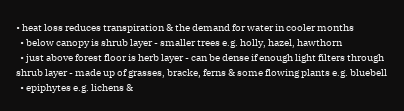• heat loss reduces transpiration & the demand for water in cooler months
  • below canopy is shrub layer - smaller trees e.g. holly, hazel, hawthorn
  • just above forest floor is herb layer - can be dense if enough light filters through shrub layer - made up of grasses, bracke, ferns & some flowing plants e.g. bluebell
  • epiphytes e.g. lichens &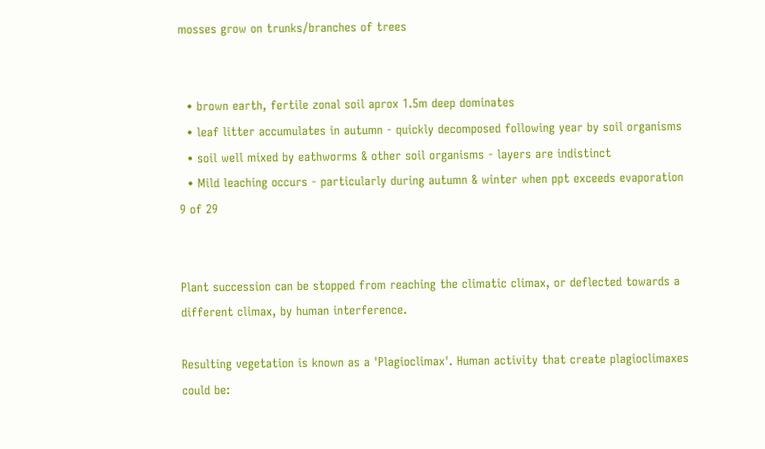mosses grow on trunks/branches of trees


  • brown earth, fertile zonal soil aprox 1.5m deep dominates
  • leaf litter accumulates in autumn - quickly decomposed following year by soil organisms
  • soil well mixed by eathworms & other soil organisms - layers are indistinct
  • Mild leaching occurs - particularly during autumn & winter when ppt exceeds evaporation
9 of 29


Plant succession can be stopped from reaching the climatic climax, or deflected towards a different climax, by human interference.

Resulting vegetation is known as a 'Plagioclimax'. Human activity that create plagioclimaxes could be: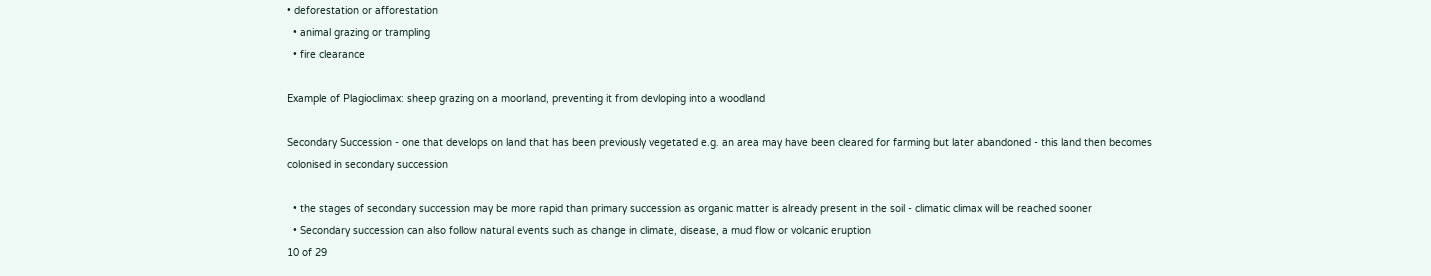• deforestation or afforestation
  • animal grazing or trampling
  • fire clearance

Example of Plagioclimax: sheep grazing on a moorland, preventing it from devloping into a woodland

Secondary Succession - one that develops on land that has been previously vegetated e.g. an area may have been cleared for farming but later abandoned - this land then becomes colonised in secondary succession

  • the stages of secondary succession may be more rapid than primary succession as organic matter is already present in the soil - climatic climax will be reached sooner
  • Secondary succession can also follow natural events such as change in climate, disease, a mud flow or volcanic eruption
10 of 29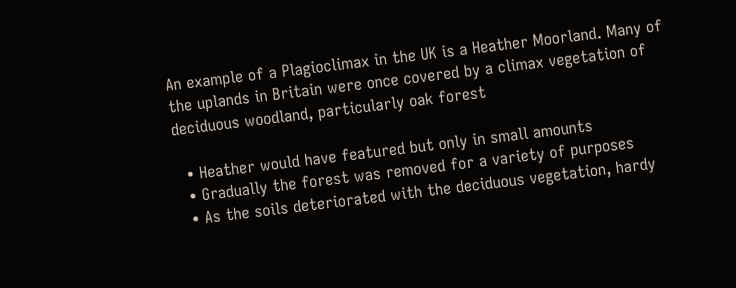An example of a Plagioclimax in the UK is a Heather Moorland. Many of the uplands in Britain were once covered by a climax vegetation of deciduous woodland, particularly oak forest

  • Heather would have featured but only in small amounts
  • Gradually the forest was removed for a variety of purposes
  • As the soils deteriorated with the deciduous vegetation, hardy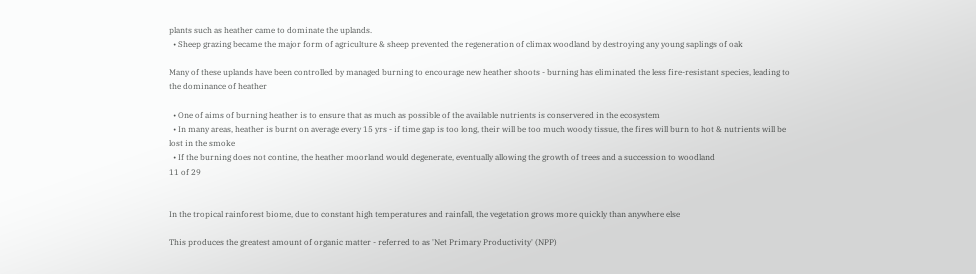plants such as heather came to dominate the uplands.
  • Sheep grazing became the major form of agriculture & sheep prevented the regeneration of climax woodland by destroying any young saplings of oak

Many of these uplands have been controlled by managed burning to encourage new heather shoots - burning has eliminated the less fire-resistant species, leading to the dominance of heather

  • One of aims of burning heather is to ensure that as much as possible of the available nutrients is conservered in the ecosystem
  • In many areas, heather is burnt on average every 15 yrs - if time gap is too long, their will be too much woody tissue, the fires will burn to hot & nutrients will be lost in the smoke
  • If the burning does not contine, the heather moorland would degenerate, eventually allowing the growth of trees and a succession to woodland
11 of 29


In the tropical rainforest biome, due to constant high temperatures and rainfall, the vegetation grows more quickly than anywhere else

This produces the greatest amount of organic matter - referred to as 'Net Primary Productivity' (NPP)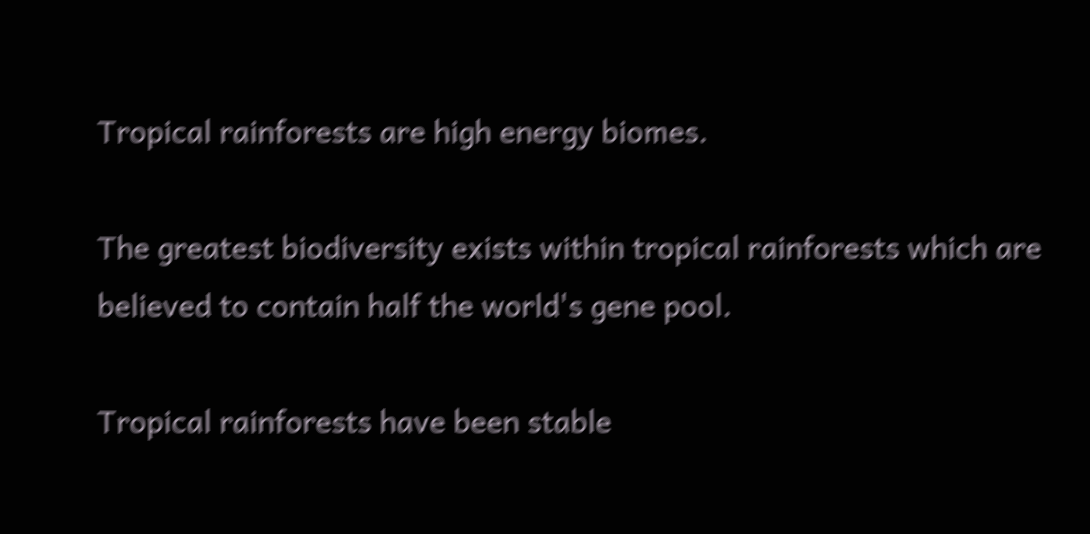Tropical rainforests are high energy biomes.

The greatest biodiversity exists within tropical rainforests which are believed to contain half the world's gene pool.

Tropical rainforests have been stable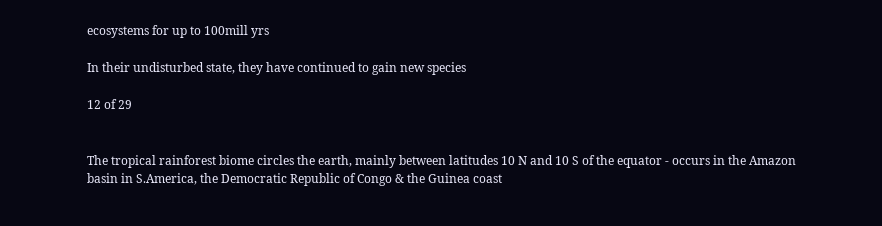ecosystems for up to 100mill yrs

In their undisturbed state, they have continued to gain new species

12 of 29


The tropical rainforest biome circles the earth, mainly between latitudes 10 N and 10 S of the equator - occurs in the Amazon basin in S.America, the Democratic Republic of Congo & the Guinea coast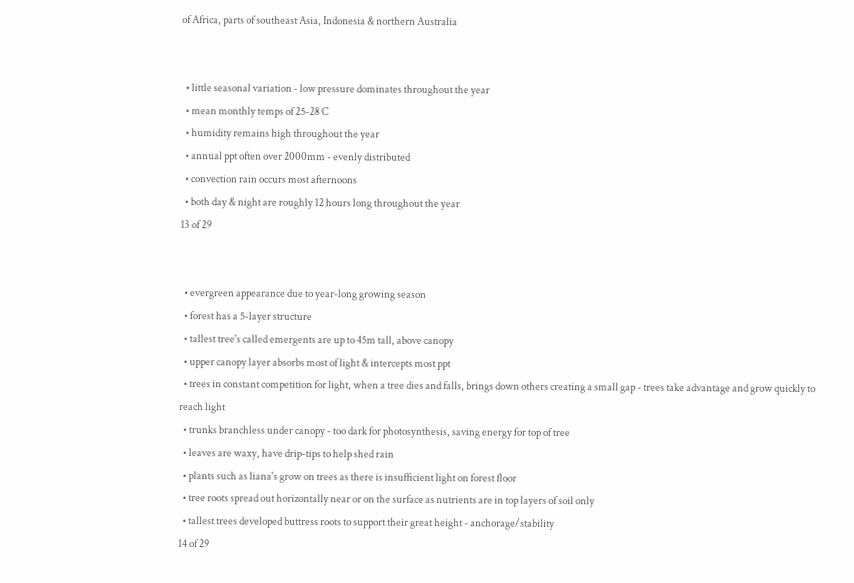of Africa, parts of southeast Asia, Indonesia & northern Australia


  • little seasonal variation - low pressure dominates throughout the year
  • mean monthly temps of 25-28 C
  • humidity remains high throughout the year
  • annual ppt often over 2000mm - evenly distributed
  • convection rain occurs most afternoons
  • both day & night are roughly 12 hours long throughout the year
13 of 29


  • evergreen appearance due to year-long growing season
  • forest has a 5-layer structure
  • tallest tree's called emergents are up to 45m tall, above canopy
  • upper canopy layer absorbs most of light & intercepts most ppt
  • trees in constant competition for light, when a tree dies and falls, brings down others creating a small gap - trees take advantage and grow quickly to reach light
  • trunks branchless under canopy - too dark for photosynthesis, saving energy for top of tree
  • leaves are waxy, have drip-tips to help shed rain
  • plants such as liana's grow on trees as there is insufficient light on forest floor
  • tree roots spread out horizontally near or on the surface as nutrients are in top layers of soil only
  • tallest trees developed buttress roots to support their great height - anchorage/stability
14 of 29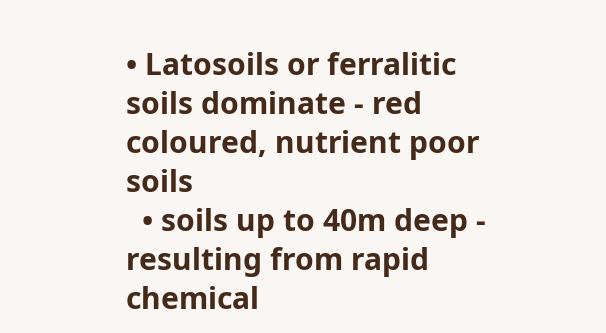• Latosoils or ferralitic soils dominate - red coloured, nutrient poor soils
  • soils up to 40m deep - resulting from rapid chemical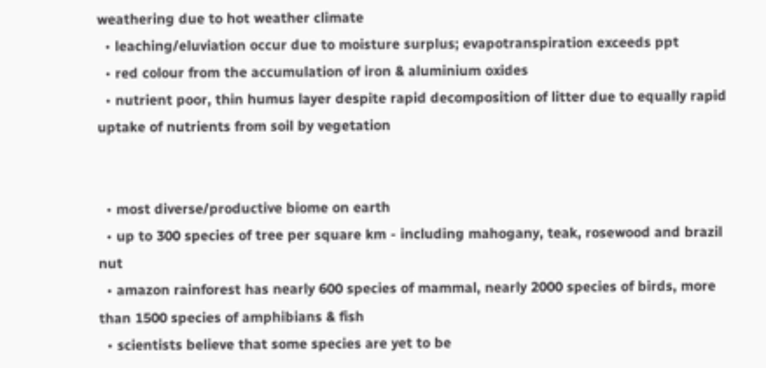weathering due to hot weather climate
  • leaching/eluviation occur due to moisture surplus; evapotranspiration exceeds ppt
  • red colour from the accumulation of iron & aluminium oxides
  • nutrient poor, thin humus layer despite rapid decomposition of litter due to equally rapid uptake of nutrients from soil by vegetation


  • most diverse/productive biome on earth
  • up to 300 species of tree per square km - including mahogany, teak, rosewood and brazil nut
  • amazon rainforest has nearly 600 species of mammal, nearly 2000 species of birds, more than 1500 species of amphibians & fish
  • scientists believe that some species are yet to be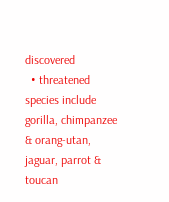discovered
  • threatened species include gorilla, chimpanzee & orang-utan, jaguar, parrot & toucan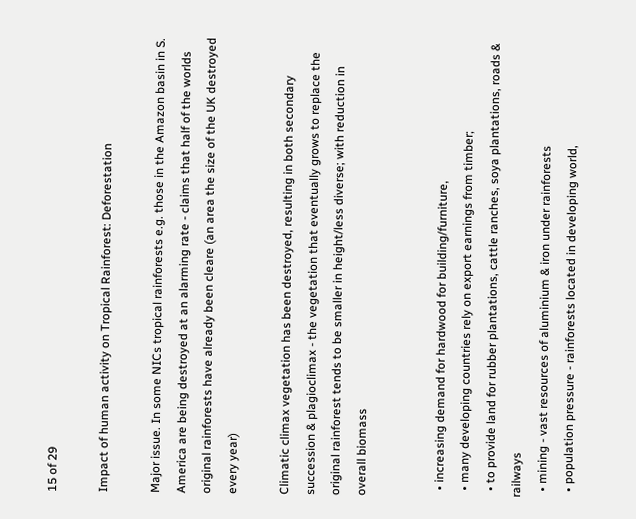15 of 29

Impact of human activity on Tropical Rainforest: Deforestation

Major issue. In some NICs tropical rainforests e.g. those in the Amazon basin in S. America are being destroyed at an alarming rate - claims that half of the worlds original rainforests have already been cleare (an area the size of the UK destroyed every year)

Climatic climax vegetation has been destroyed, resulting in both secondary succession & plagioclimax - the vegetation that eventually grows to replace the original rainforest tends to be smaller in height/less diverse; with reduction in overall biomass


  • increasing demand for hardwood for building/furniture,
  • many developing countries rely on export earnings from timber;
  • to provide land for rubber plantations, cattle ranches, soya plantations, roads & railways
  • mining - vast resources of aluminium & iron under rainforests
  • population pressure - rainforests located in developing world,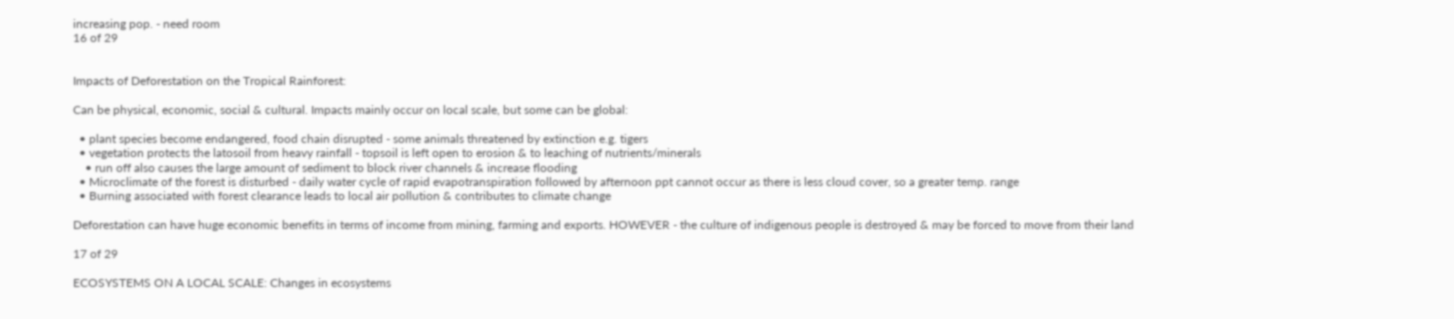increasing pop. - need room
16 of 29


Impacts of Deforestation on the Tropical Rainforest:

Can be physical, economic, social & cultural. Impacts mainly occur on local scale, but some can be global:

  • plant species become endangered, food chain disrupted - some animals threatened by extinction e.g. tigers
  • vegetation protects the latosoil from heavy rainfall - topsoil is left open to erosion & to leaching of nutrients/minerals
    • run off also causes the large amount of sediment to block river channels & increase flooding
  • Microclimate of the forest is disturbed - daily water cycle of rapid evapotranspiration followed by afternoon ppt cannot occur as there is less cloud cover, so a greater temp. range
  • Burning associated with forest clearance leads to local air pollution & contributes to climate change

Deforestation can have huge economic benefits in terms of income from mining, farming and exports. HOWEVER - the culture of indigenous people is destroyed & may be forced to move from their land

17 of 29

ECOSYSTEMS ON A LOCAL SCALE: Changes in ecosystems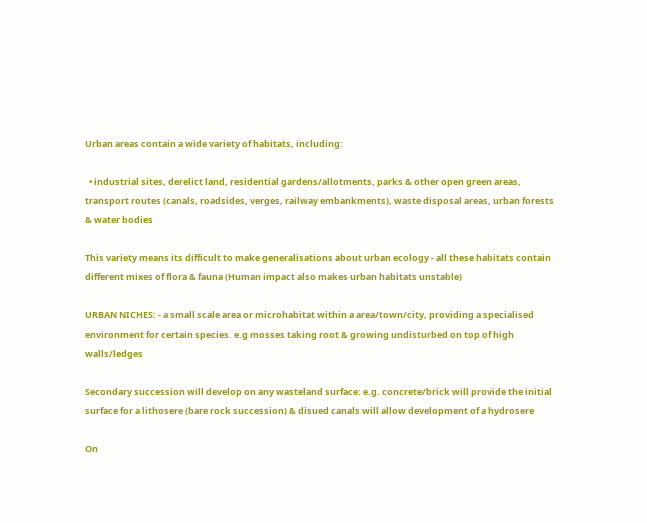Urban areas contain a wide variety of habitats, including:

  • industrial sites, derelict land, residential gardens/allotments, parks & other open green areas, transport routes (canals, roadsides, verges, railway embankments), waste disposal areas, urban forests & water bodies

This variety means its difficult to make generalisations about urban ecology - all these habitats contain different mixes of flora & fauna (Human impact also makes urban habitats unstable)

URBAN NICHES: - a small scale area or microhabitat within a area/town/city, providing a specialised environment for certain species. e.g mosses taking root & growing undisturbed on top of high walls/ledges

Secondary succession will develop on any wasteland surface: e.g. concrete/brick will provide the initial surface for a lithosere (bare rock succession) & disued canals will allow development of a hydrosere

On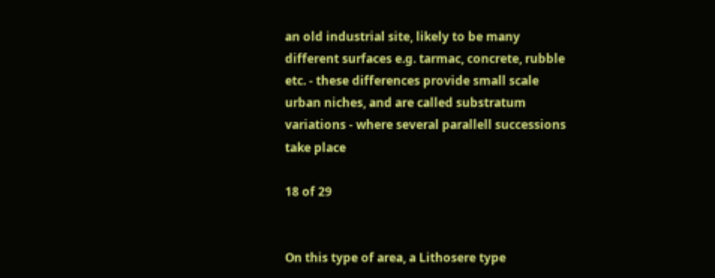an old industrial site, likely to be many different surfaces e.g. tarmac, concrete, rubble etc. - these differences provide small scale urban niches, and are called substratum variations - where several parallell successions take place

18 of 29


On this type of area, a Lithosere type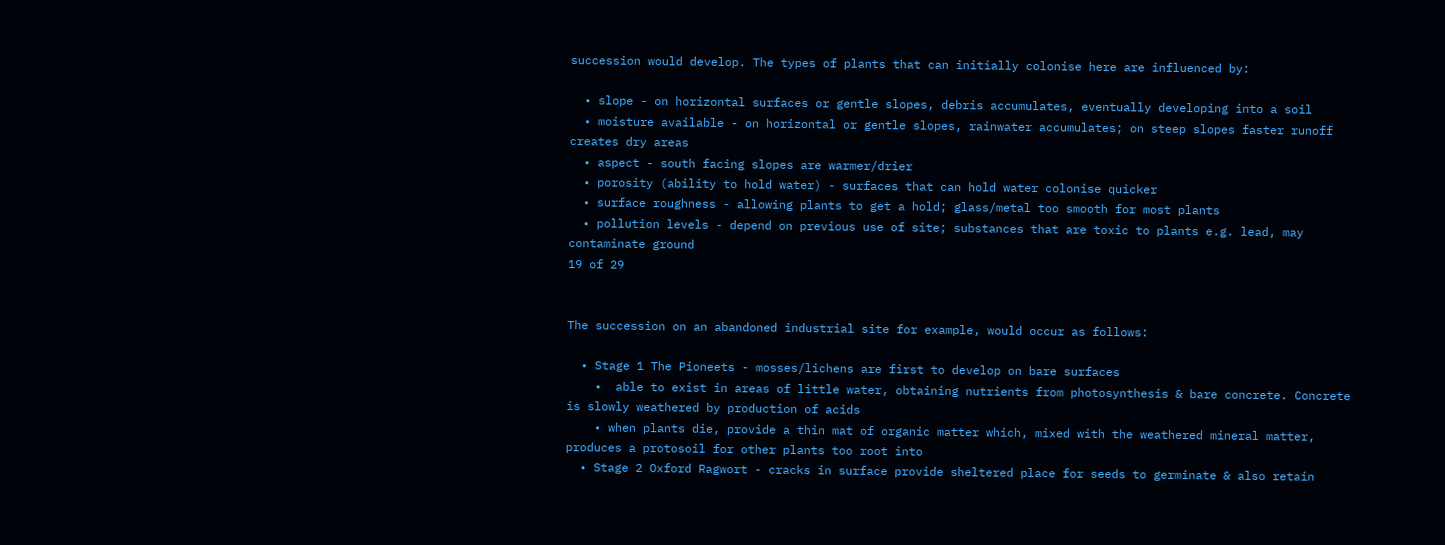succession would develop. The types of plants that can initially colonise here are influenced by:

  • slope - on horizontal surfaces or gentle slopes, debris accumulates, eventually developing into a soil
  • moisture available - on horizontal or gentle slopes, rainwater accumulates; on steep slopes faster runoff creates dry areas
  • aspect - south facing slopes are warmer/drier
  • porosity (ability to hold water) - surfaces that can hold water colonise quicker
  • surface roughness - allowing plants to get a hold; glass/metal too smooth for most plants
  • pollution levels - depend on previous use of site; substances that are toxic to plants e.g. lead, may contaminate ground
19 of 29


The succession on an abandoned industrial site for example, would occur as follows:

  • Stage 1 The Pioneets - mosses/lichens are first to develop on bare surfaces
    •  able to exist in areas of little water, obtaining nutrients from photosynthesis & bare concrete. Concrete is slowly weathered by production of acids
    • when plants die, provide a thin mat of organic matter which, mixed with the weathered mineral matter, produces a protosoil for other plants too root into
  • Stage 2 Oxford Ragwort - cracks in surface provide sheltered place for seeds to germinate & also retain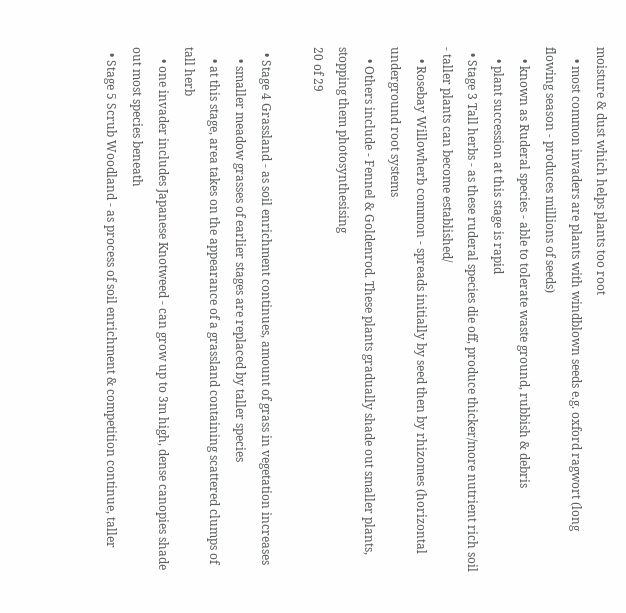moisture & dust which helps plants too root
    • most common invaders are plants with windblown seeds e.g. oxford ragwort (long flowing season - produces millions of seeds)
    • known as Ruderal species - able to tolerate waste ground, rubbish & debris
    • plant succession at this stage is rapid
  • Stage 3 Tall herbs - as these ruderal species die off, produce thicker/more nutrient rich soil - taller plants can become established/
    • Rosebay Willowherb common - spreads initially by seed then by rhizomes (horizontal underground root systems
    • Others include - Fennel & Goldenrod. These plants gradually shade out smaller plants, stopping them photosynthesising
20 of 29

  • Stage 4 Grassland - as soil enrichment continues, amount of grass in vegetation increases
    • smaller meadow grasses of earlier stages are replaced by taller species
    • at this stage, area takes on the appearance of a grassland containing scattered clumps of tall herb
    • one invader includes Japanese Knotweed - can grow up to 3m high, dense canopies shade out most species beneath
  • Stage 5 Scrub Woodland - as process of soil enrichment & competition continue, taller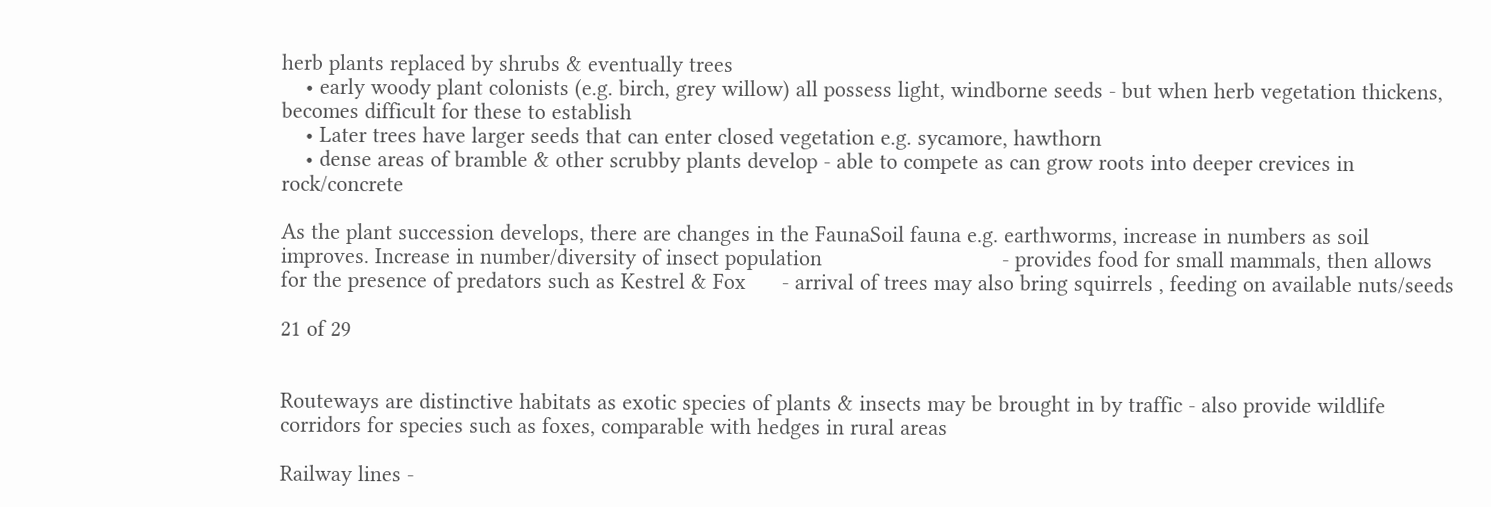herb plants replaced by shrubs & eventually trees
    • early woody plant colonists (e.g. birch, grey willow) all possess light, windborne seeds - but when herb vegetation thickens, becomes difficult for these to establish
    • Later trees have larger seeds that can enter closed vegetation e.g. sycamore, hawthorn
    • dense areas of bramble & other scrubby plants develop - able to compete as can grow roots into deeper crevices in rock/concrete

As the plant succession develops, there are changes in the FaunaSoil fauna e.g. earthworms, increase in numbers as soil improves. Increase in number/diversity of insect population                              - provides food for small mammals, then allows for the presence of predators such as Kestrel & Fox      - arrival of trees may also bring squirrels , feeding on available nuts/seeds

21 of 29


Routeways are distinctive habitats as exotic species of plants & insects may be brought in by traffic - also provide wildlife corridors for species such as foxes, comparable with hedges in rural areas

Railway lines -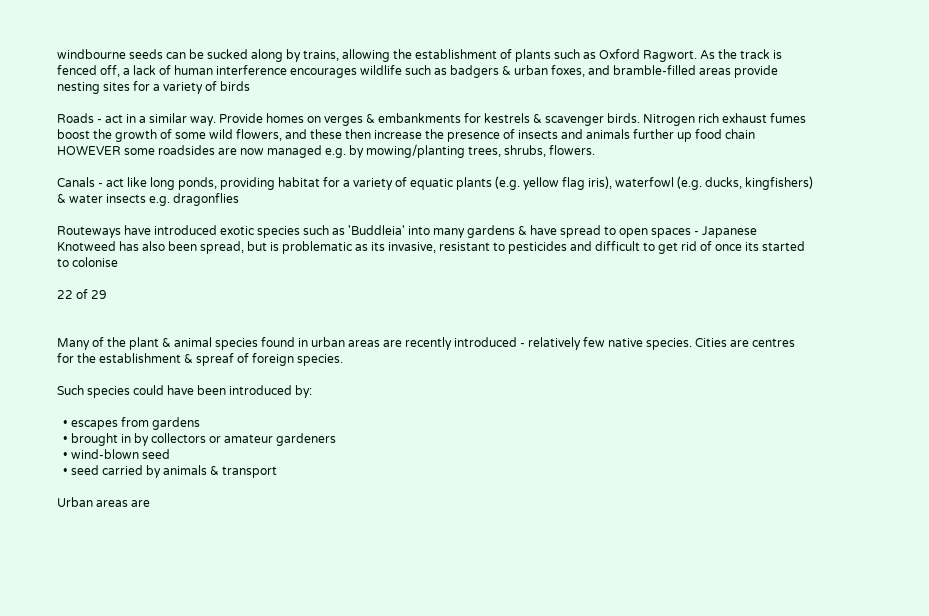windbourne seeds can be sucked along by trains, allowing the establishment of plants such as Oxford Ragwort. As the track is fenced off, a lack of human interference encourages wildlife such as badgers & urban foxes, and bramble-filled areas provide nesting sites for a variety of birds

Roads - act in a similar way. Provide homes on verges & embankments for kestrels & scavenger birds. Nitrogen rich exhaust fumes boost the growth of some wild flowers, and these then increase the presence of insects and animals further up food chain HOWEVER some roadsides are now managed e.g. by mowing/planting trees, shrubs, flowers.

Canals - act like long ponds, providing habitat for a variety of equatic plants (e.g. yellow flag iris), waterfowl (e.g. ducks, kingfishers) & water insects e.g. dragonflies

Routeways have introduced exotic species such as 'Buddleia' into many gardens & have spread to open spaces - Japanese Knotweed has also been spread, but is problematic as its invasive, resistant to pesticides and difficult to get rid of once its started to colonise

22 of 29


Many of the plant & animal species found in urban areas are recently introduced - relatively few native species. Cities are centres for the establishment & spreaf of foreign species.

Such species could have been introduced by:

  • escapes from gardens
  • brought in by collectors or amateur gardeners
  • wind-blown seed
  • seed carried by animals & transport

Urban areas are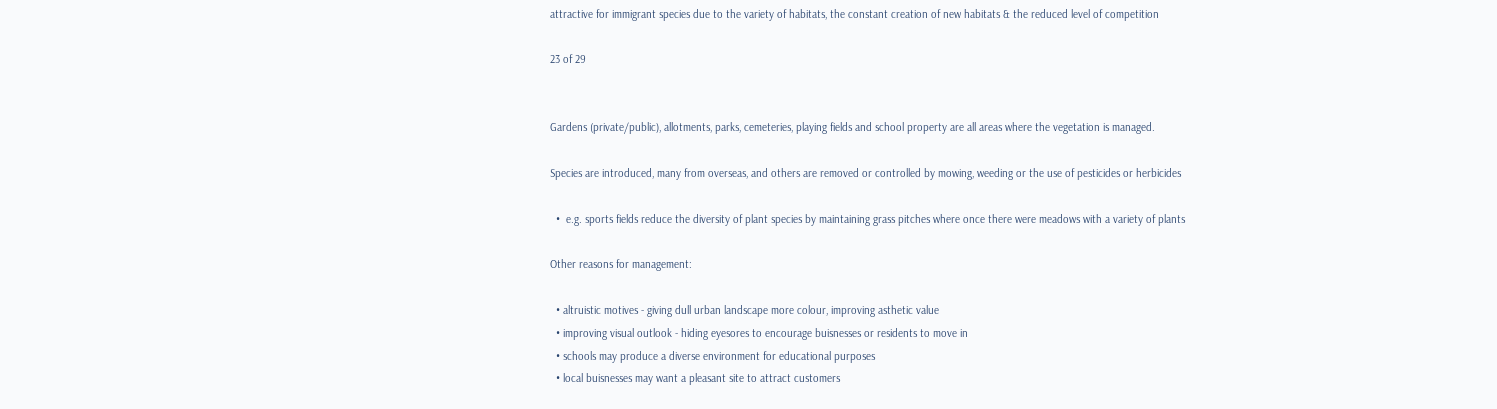attractive for immigrant species due to the variety of habitats, the constant creation of new habitats & the reduced level of competition

23 of 29


Gardens (private/public), allotments, parks, cemeteries, playing fields and school property are all areas where the vegetation is managed.

Species are introduced, many from overseas, and others are removed or controlled by mowing, weeding or the use of pesticides or herbicides

  •  e.g. sports fields reduce the diversity of plant species by maintaining grass pitches where once there were meadows with a variety of plants

Other reasons for management:

  • altruistic motives - giving dull urban landscape more colour, improving asthetic value
  • improving visual outlook - hiding eyesores to encourage buisnesses or residents to move in
  • schools may produce a diverse environment for educational purposes
  • local buisnesses may want a pleasant site to attract customers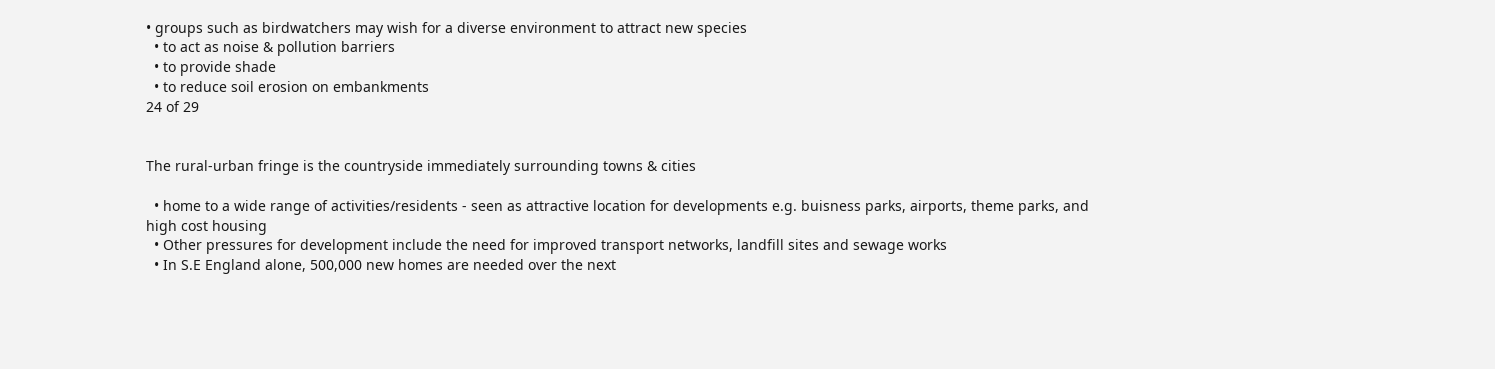• groups such as birdwatchers may wish for a diverse environment to attract new species
  • to act as noise & pollution barriers
  • to provide shade
  • to reduce soil erosion on embankments
24 of 29


The rural-urban fringe is the countryside immediately surrounding towns & cities

  • home to a wide range of activities/residents - seen as attractive location for developments e.g. buisness parks, airports, theme parks, and high cost housing
  • Other pressures for development include the need for improved transport networks, landfill sites and sewage works
  • In S.E England alone, 500,000 new homes are needed over the next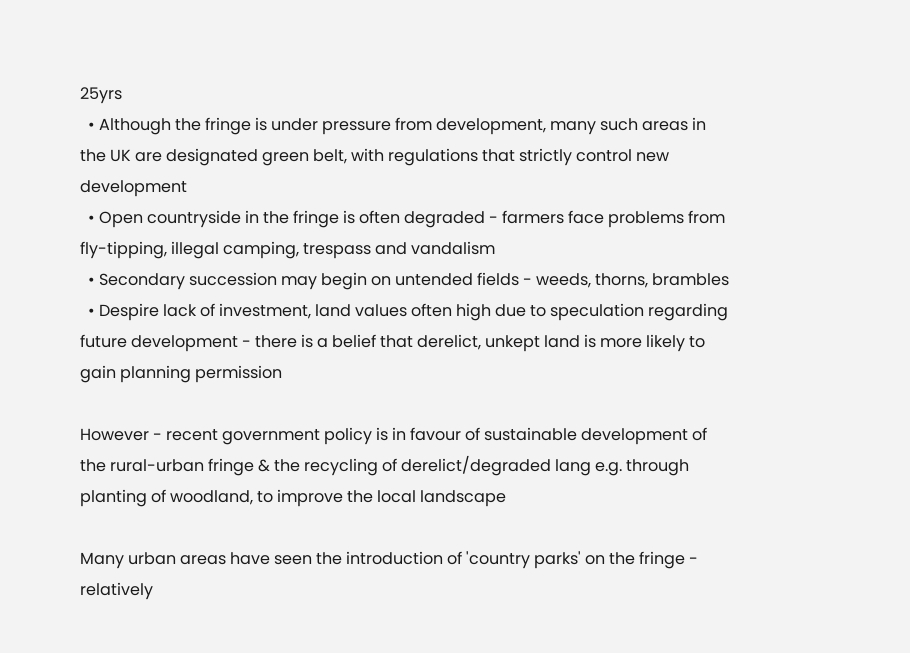25yrs
  • Although the fringe is under pressure from development, many such areas in the UK are designated green belt, with regulations that strictly control new development
  • Open countryside in the fringe is often degraded - farmers face problems from fly-tipping, illegal camping, trespass and vandalism
  • Secondary succession may begin on untended fields - weeds, thorns, brambles
  • Despire lack of investment, land values often high due to speculation regarding future development - there is a belief that derelict, unkept land is more likely to gain planning permission

However - recent government policy is in favour of sustainable development of the rural-urban fringe & the recycling of derelict/degraded lang e.g. through planting of woodland, to improve the local landscape

Many urban areas have seen the introduction of 'country parks' on the fringe - relatively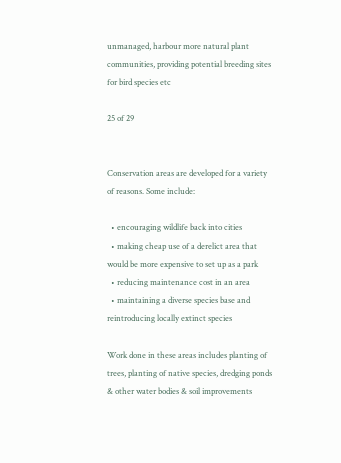unmanaged, harbour more natural plant communities, providing potential breeding sites for bird species etc

25 of 29


Conservation areas are developed for a variety of reasons. Some include:

  • encouraging wildlife back into cities
  • making cheap use of a derelict area that would be more expensive to set up as a park
  • reducing maintenance cost in an area
  • maintaining a diverse species base and reintroducing locally extinct species

Work done in these areas includes planting of trees, planting of native species, dredging ponds & other water bodies & soil improvements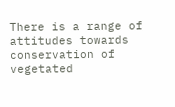There is a range of attitudes towards conservation of vegetated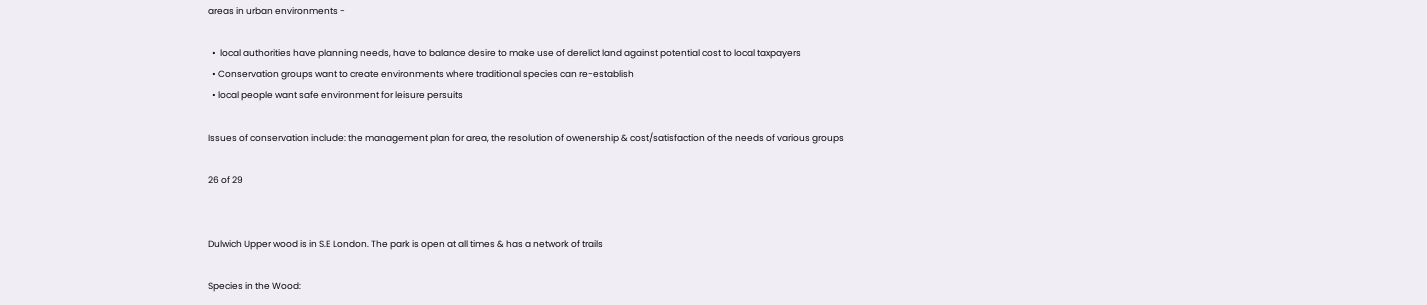areas in urban environments -

  •  local authorities have planning needs, have to balance desire to make use of derelict land against potential cost to local taxpayers
  • Conservation groups want to create environments where traditional species can re-establish
  • local people want safe environment for leisure persuits

Issues of conservation include: the management plan for area, the resolution of owenership & cost/satisfaction of the needs of various groups

26 of 29


Dulwich Upper wood is in S.E London. The park is open at all times & has a network of trails

Species in the Wood: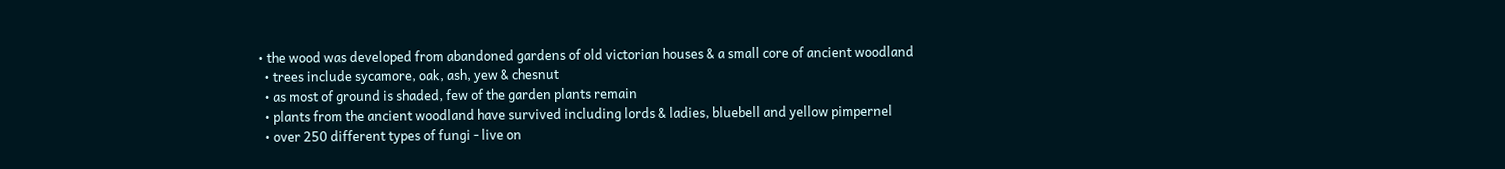• the wood was developed from abandoned gardens of old victorian houses & a small core of ancient woodland
  • trees include sycamore, oak, ash, yew & chesnut
  • as most of ground is shaded, few of the garden plants remain
  • plants from the ancient woodland have survived including lords & ladies, bluebell and yellow pimpernel
  • over 250 different types of fungi - live on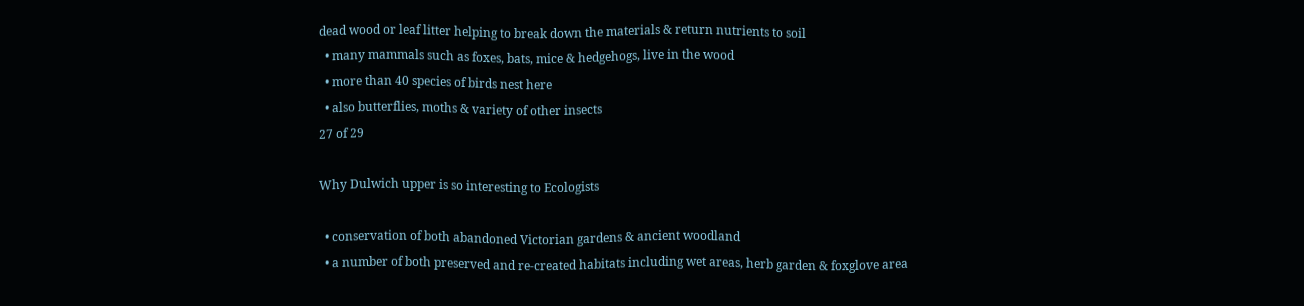dead wood or leaf litter helping to break down the materials & return nutrients to soil
  • many mammals such as foxes, bats, mice & hedgehogs, live in the wood
  • more than 40 species of birds nest here
  • also butterflies, moths & variety of other insects
27 of 29

Why Dulwich upper is so interesting to Ecologists

  • conservation of both abandoned Victorian gardens & ancient woodland
  • a number of both preserved and re-created habitats including wet areas, herb garden & foxglove area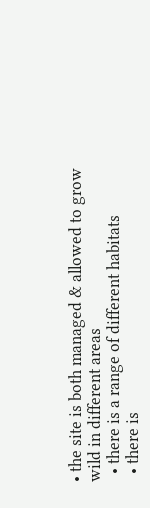• the site is both managed & allowed to grow wild in different areas
  • there is a range of different habitats
  • there is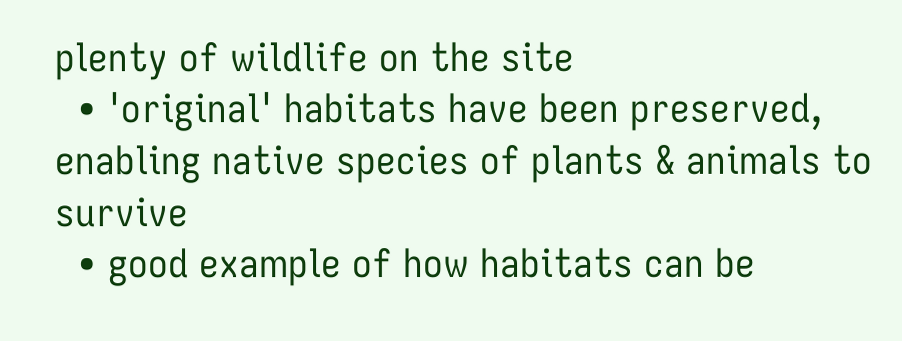plenty of wildlife on the site
  • 'original' habitats have been preserved, enabling native species of plants & animals to survive
  • good example of how habitats can be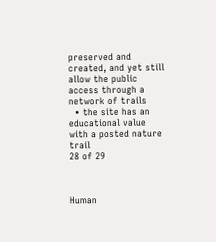preserved and created, and yet still allow the public access through a network of trails
  • the site has an educational value with a posted nature trail
28 of 29



Human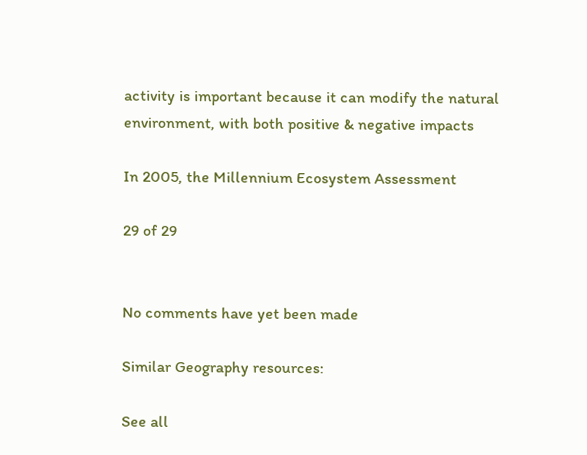activity is important because it can modify the natural environment, with both positive & negative impacts

In 2005, the Millennium Ecosystem Assessment

29 of 29


No comments have yet been made

Similar Geography resources:

See all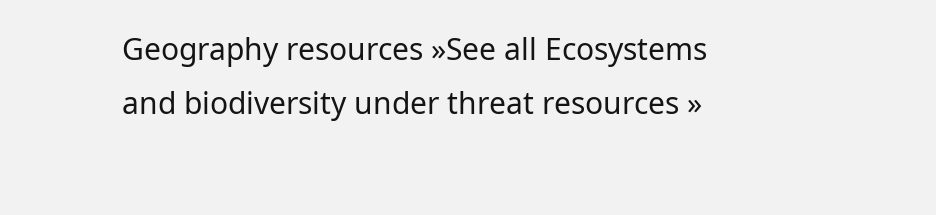Geography resources »See all Ecosystems and biodiversity under threat resources »